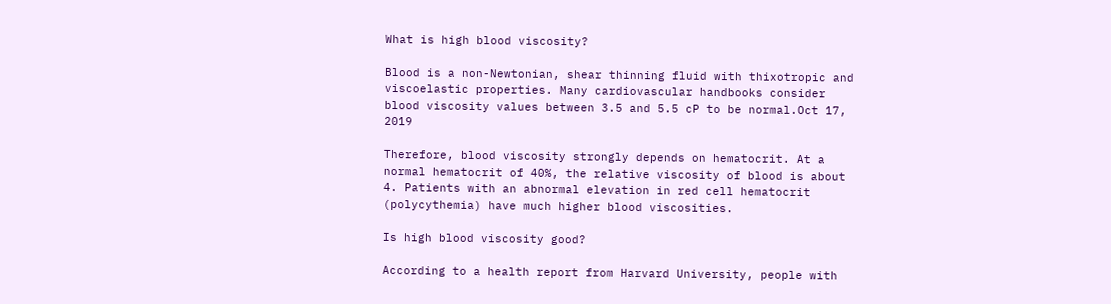What is high blood viscosity?

Blood is a non-Newtonian, shear thinning fluid with thixotropic and viscoelastic properties. Many cardiovascular handbooks consider blood viscosity values between 3.5 and 5.5 cP to be normal.Oct 17, 2019

Therefore, blood viscosity strongly depends on hematocrit. At a normal hematocrit of 40%, the relative viscosity of blood is about 4. Patients with an abnormal elevation in red cell hematocrit (polycythemia) have much higher blood viscosities.

Is high blood viscosity good?

According to a health report from Harvard University, people with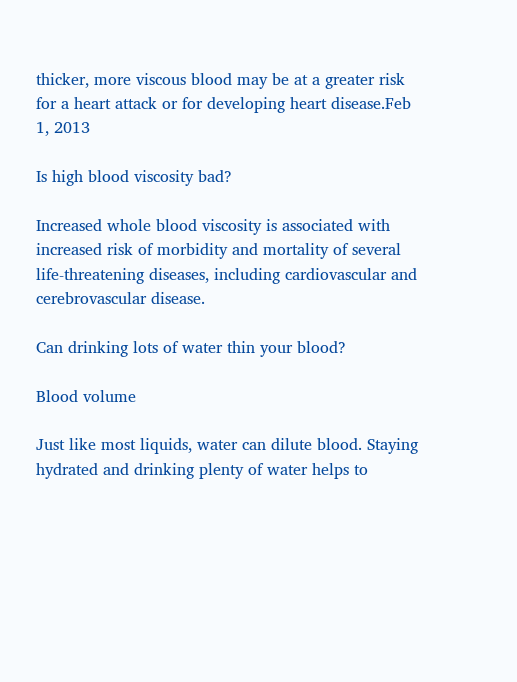thicker, more viscous blood may be at a greater risk for a heart attack or for developing heart disease.Feb 1, 2013

Is high blood viscosity bad?

Increased whole blood viscosity is associated with increased risk of morbidity and mortality of several life-threatening diseases, including cardiovascular and cerebrovascular disease.

Can drinking lots of water thin your blood?

Blood volume

Just like most liquids, water can dilute blood. Staying hydrated and drinking plenty of water helps to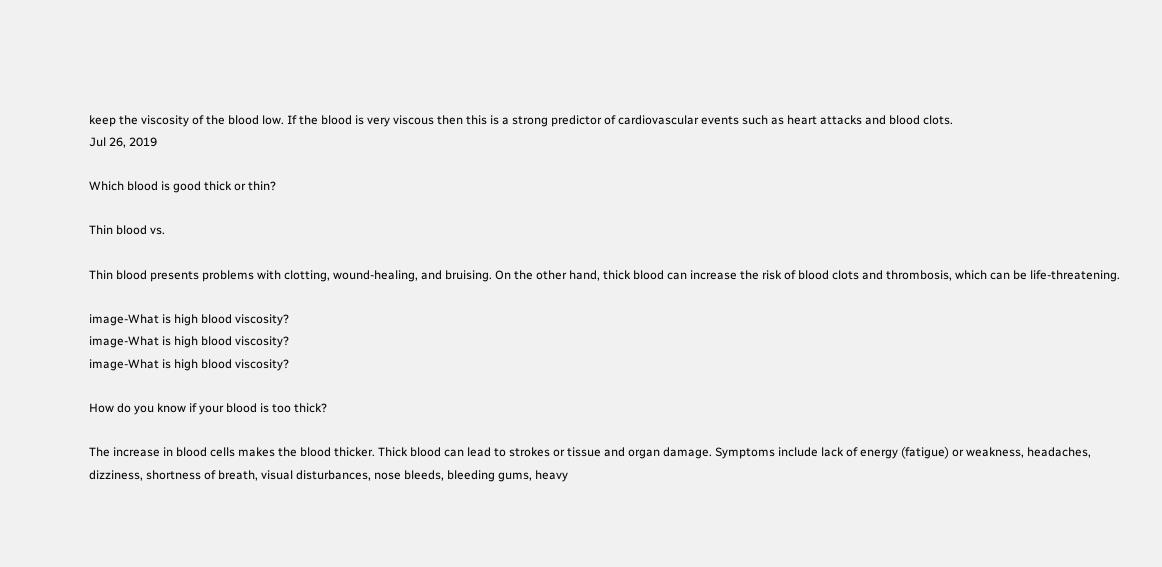keep the viscosity of the blood low. If the blood is very viscous then this is a strong predictor of cardiovascular events such as heart attacks and blood clots.
Jul 26, 2019

Which blood is good thick or thin?

Thin blood vs.

Thin blood presents problems with clotting, wound-healing, and bruising. On the other hand, thick blood can increase the risk of blood clots and thrombosis, which can be life-threatening.

image-What is high blood viscosity?
image-What is high blood viscosity?
image-What is high blood viscosity?

How do you know if your blood is too thick?

The increase in blood cells makes the blood thicker. Thick blood can lead to strokes or tissue and organ damage. Symptoms include lack of energy (fatigue) or weakness, headaches, dizziness, shortness of breath, visual disturbances, nose bleeds, bleeding gums, heavy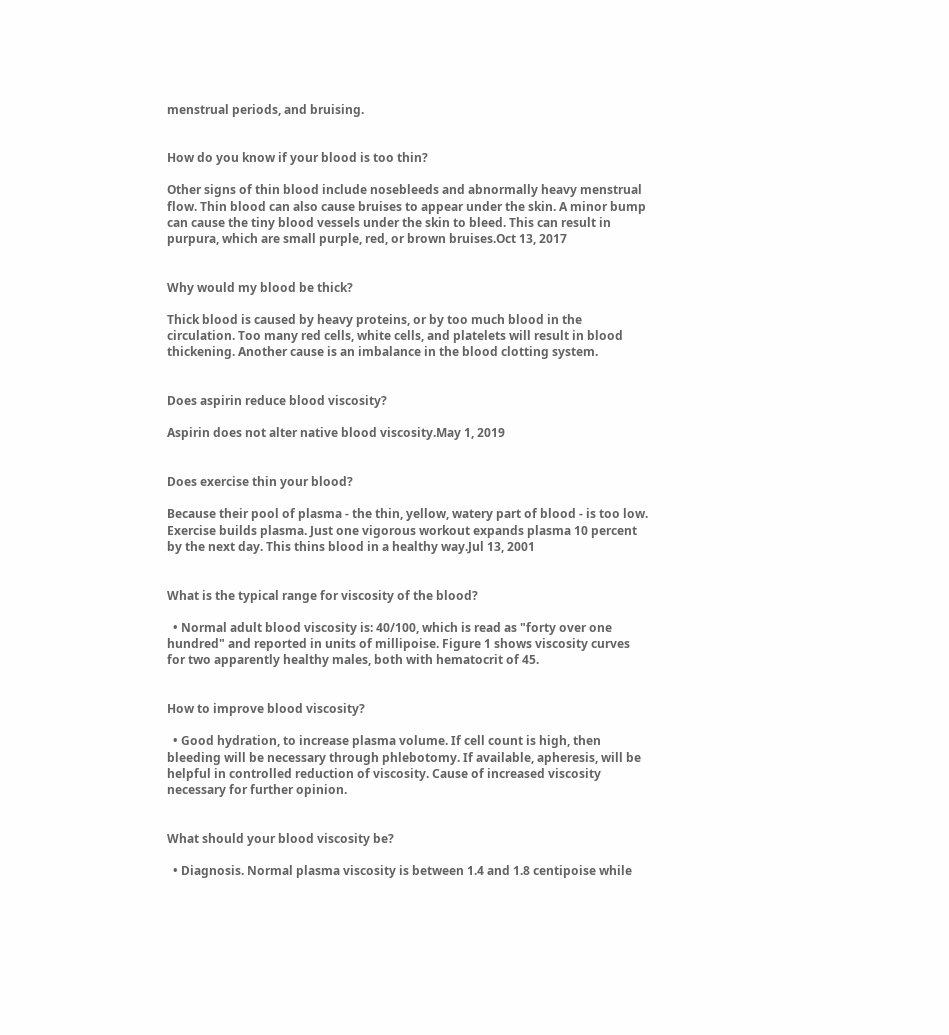menstrual periods, and bruising.


How do you know if your blood is too thin?

Other signs of thin blood include nosebleeds and abnormally heavy menstrual flow. Thin blood can also cause bruises to appear under the skin. A minor bump can cause the tiny blood vessels under the skin to bleed. This can result in purpura, which are small purple, red, or brown bruises.Oct 13, 2017


Why would my blood be thick?

Thick blood is caused by heavy proteins, or by too much blood in the circulation. Too many red cells, white cells, and platelets will result in blood thickening. Another cause is an imbalance in the blood clotting system.


Does aspirin reduce blood viscosity?

Aspirin does not alter native blood viscosity.May 1, 2019


Does exercise thin your blood?

Because their pool of plasma - the thin, yellow, watery part of blood - is too low. Exercise builds plasma. Just one vigorous workout expands plasma 10 percent by the next day. This thins blood in a healthy way.Jul 13, 2001


What is the typical range for viscosity of the blood?

  • Normal adult blood viscosity is: 40/100, which is read as "forty over one hundred" and reported in units of millipoise. Figure 1 shows viscosity curves for two apparently healthy males, both with hematocrit of 45.


How to improve blood viscosity?

  • Good hydration, to increase plasma volume. If cell count is high, then bleeding will be necessary through phlebotomy. If available, apheresis, will be helpful in controlled reduction of viscosity. Cause of increased viscosity necessary for further opinion.


What should your blood viscosity be?

  • Diagnosis. Normal plasma viscosity is between 1.4 and 1.8 centipoise while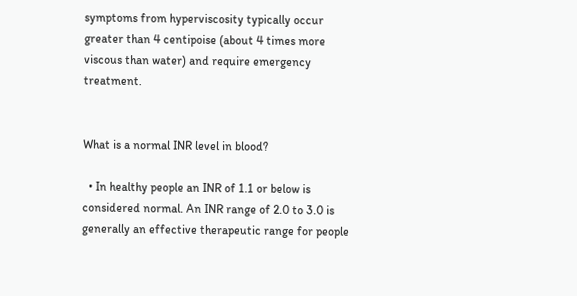symptoms from hyperviscosity typically occur greater than 4 centipoise (about 4 times more viscous than water) and require emergency treatment.


What is a normal INR level in blood?

  • In healthy people an INR of 1.1 or below is considered normal. An INR range of 2.0 to 3.0 is generally an effective therapeutic range for people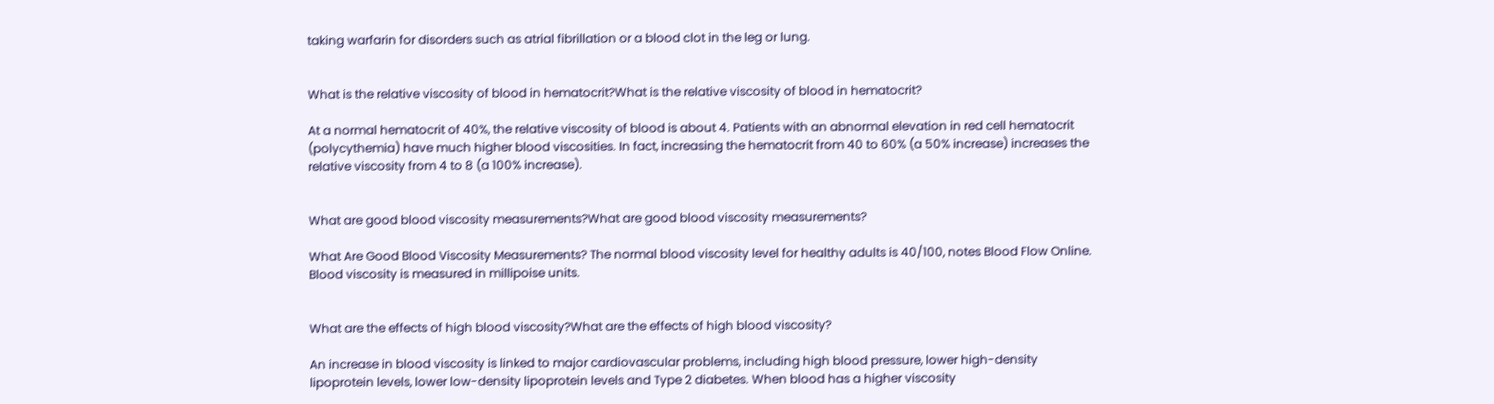taking warfarin for disorders such as atrial fibrillation or a blood clot in the leg or lung.


What is the relative viscosity of blood in hematocrit?What is the relative viscosity of blood in hematocrit?

At a normal hematocrit of 40%, the relative viscosity of blood is about 4. Patients with an abnormal elevation in red cell hematocrit (polycythemia) have much higher blood viscosities. In fact, increasing the hematocrit from 40 to 60% (a 50% increase) increases the relative viscosity from 4 to 8 (a 100% increase).


What are good blood viscosity measurements?What are good blood viscosity measurements?

What Are Good Blood Viscosity Measurements? The normal blood viscosity level for healthy adults is 40/100, notes Blood Flow Online. Blood viscosity is measured in millipoise units.


What are the effects of high blood viscosity?What are the effects of high blood viscosity?

An increase in blood viscosity is linked to major cardiovascular problems, including high blood pressure, lower high-density lipoprotein levels, lower low-density lipoprotein levels and Type 2 diabetes. When blood has a higher viscosity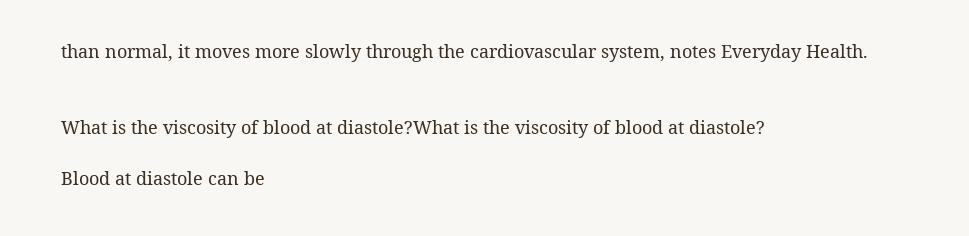than normal, it moves more slowly through the cardiovascular system, notes Everyday Health.


What is the viscosity of blood at diastole?What is the viscosity of blood at diastole?

Blood at diastole can be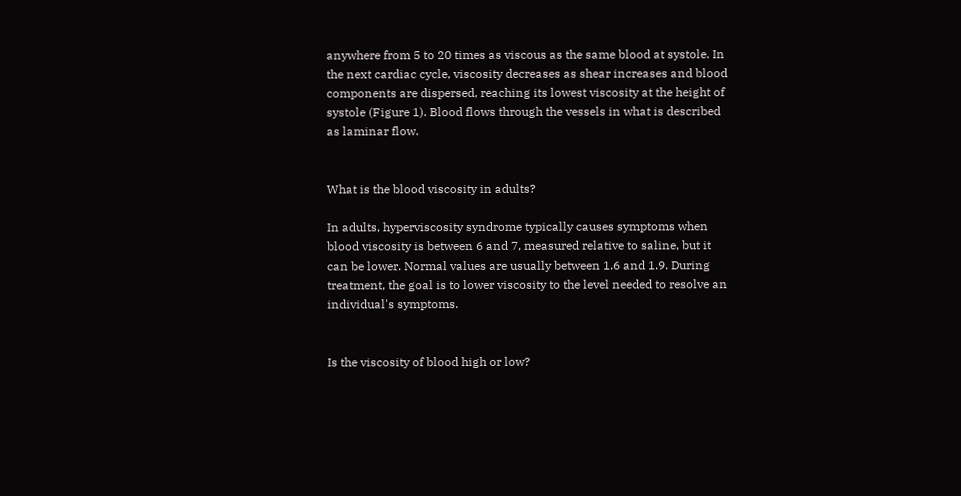anywhere from 5 to 20 times as viscous as the same blood at systole. In the next cardiac cycle, viscosity decreases as shear increases and blood components are dispersed, reaching its lowest viscosity at the height of systole (Figure 1). Blood flows through the vessels in what is described as laminar flow.


What is the blood viscosity in adults?

In adults, hyperviscosity syndrome typically causes symptoms when blood viscosity is between 6 and 7, measured relative to saline, but it can be lower. Normal values are usually between 1.6 and 1.9. During treatment, the goal is to lower viscosity to the level needed to resolve an individual's symptoms.


Is the viscosity of blood high or low?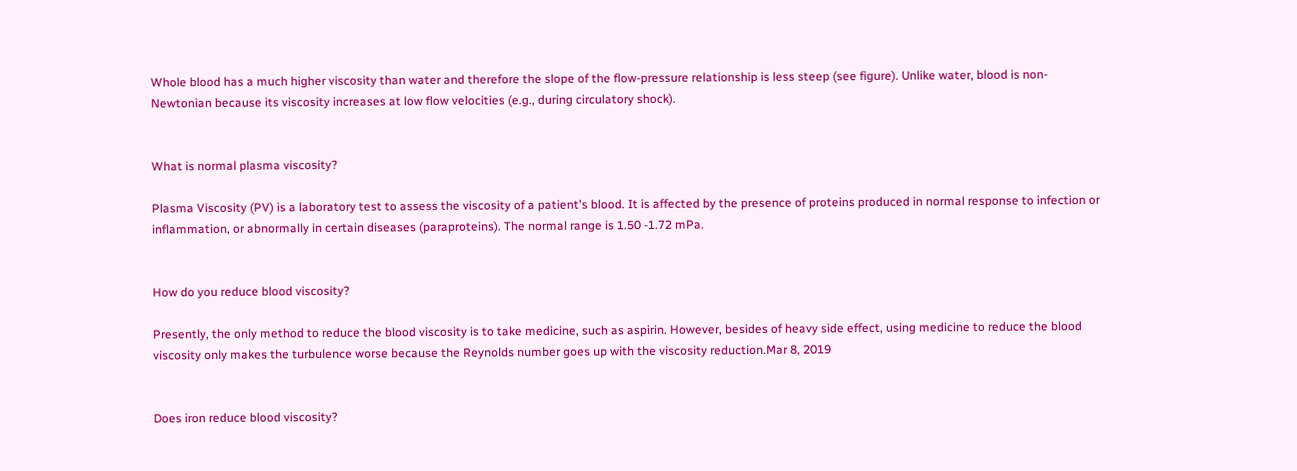Whole blood has a much higher viscosity than water and therefore the slope of the flow-pressure relationship is less steep (see figure). Unlike water, blood is non-Newtonian because its viscosity increases at low flow velocities (e.g., during circulatory shock).


What is normal plasma viscosity?

Plasma Viscosity (PV) is a laboratory test to assess the viscosity of a patient's blood. It is affected by the presence of proteins produced in normal response to infection or inflammation, or abnormally in certain diseases (paraproteins). The normal range is 1.50 -1.72 mPa.


How do you reduce blood viscosity?

Presently, the only method to reduce the blood viscosity is to take medicine, such as aspirin. However, besides of heavy side effect, using medicine to reduce the blood viscosity only makes the turbulence worse because the Reynolds number goes up with the viscosity reduction.Mar 8, 2019


Does iron reduce blood viscosity?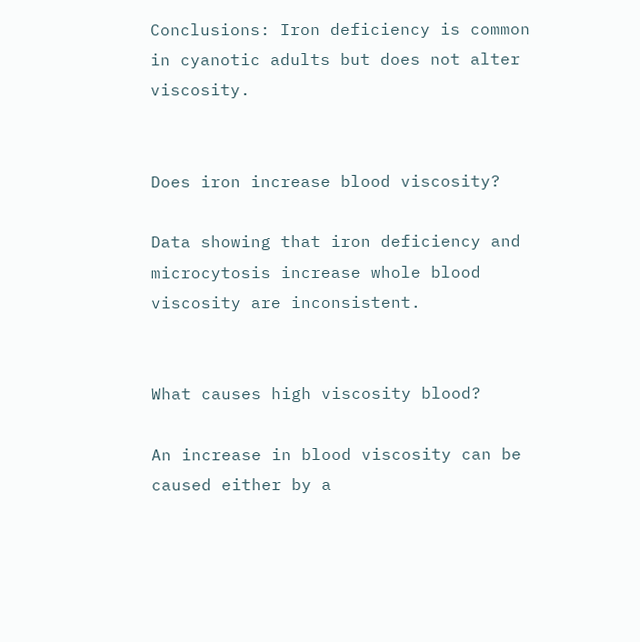Conclusions: Iron deficiency is common in cyanotic adults but does not alter viscosity.


Does iron increase blood viscosity?

Data showing that iron deficiency and microcytosis increase whole blood viscosity are inconsistent.


What causes high viscosity blood?

An increase in blood viscosity can be caused either by a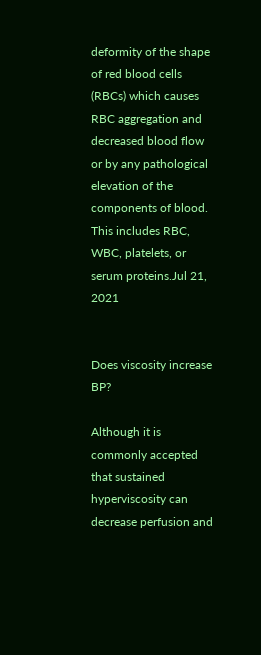deformity of the shape of red blood cells (RBCs) which causes RBC aggregation and decreased blood flow or by any pathological elevation of the components of blood. This includes RBC, WBC, platelets, or serum proteins.Jul 21, 2021


Does viscosity increase BP?

Although it is commonly accepted that sustained hyperviscosity can decrease perfusion and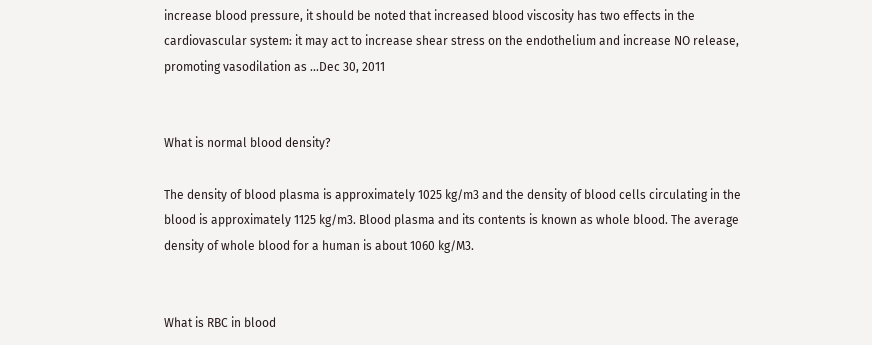increase blood pressure, it should be noted that increased blood viscosity has two effects in the cardiovascular system: it may act to increase shear stress on the endothelium and increase NO release, promoting vasodilation as ...Dec 30, 2011


What is normal blood density?

The density of blood plasma is approximately 1025 kg/m3 and the density of blood cells circulating in the blood is approximately 1125 kg/m3. Blood plasma and its contents is known as whole blood. The average density of whole blood for a human is about 1060 kg/M3.


What is RBC in blood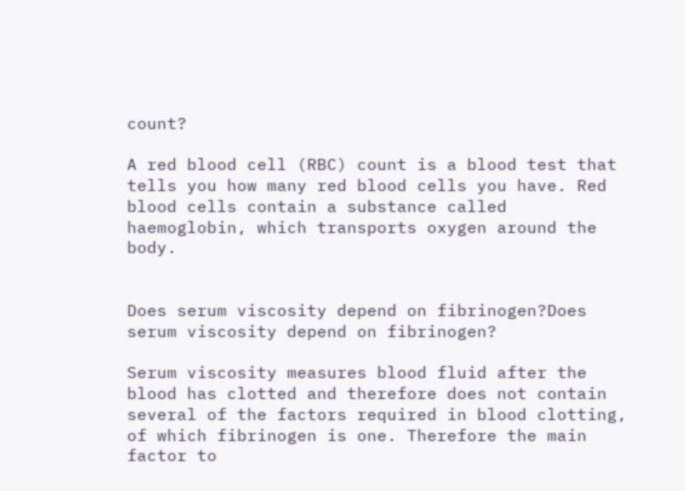count?

A red blood cell (RBC) count is a blood test that tells you how many red blood cells you have. Red blood cells contain a substance called haemoglobin, which transports oxygen around the body.


Does serum viscosity depend on fibrinogen?Does serum viscosity depend on fibrinogen?

Serum viscosity measures blood fluid after the blood has clotted and therefore does not contain several of the factors required in blood clotting, of which fibrinogen is one. Therefore the main factor to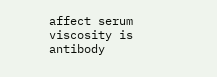affect serum viscosity is antibody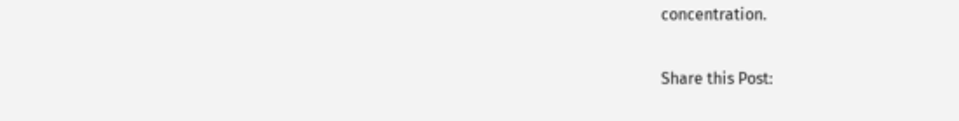concentration.

Share this Post: